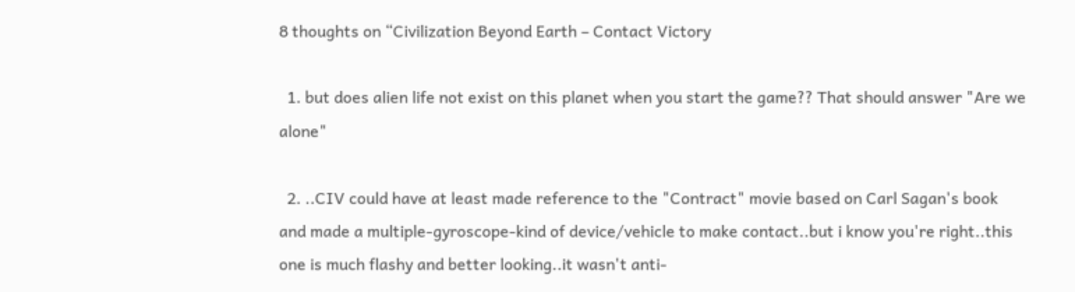8 thoughts on “Civilization Beyond Earth – Contact Victory

  1. but does alien life not exist on this planet when you start the game?? That should answer "Are we alone"

  2. ..CIV could have at least made reference to the "Contract" movie based on Carl Sagan's book and made a multiple-gyroscope-kind of device/vehicle to make contact..but i know you're right..this one is much flashy and better looking..it wasn't anti-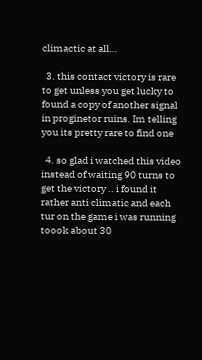climactic at all…

  3. this contact victory is rare to get unless you get lucky to found a copy of another signal in proginetor ruins. Im telling you its pretty rare to find one

  4. so glad i watched this video instead of waiting 90 turns to get the victory .. i found it rather anti climatic and each tur on the game i was running toook about 30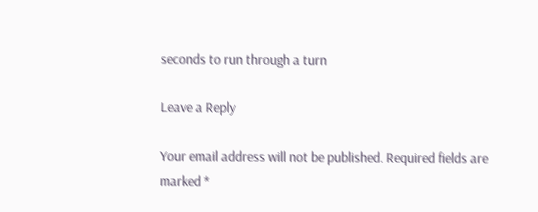seconds to run through a turn

Leave a Reply

Your email address will not be published. Required fields are marked *